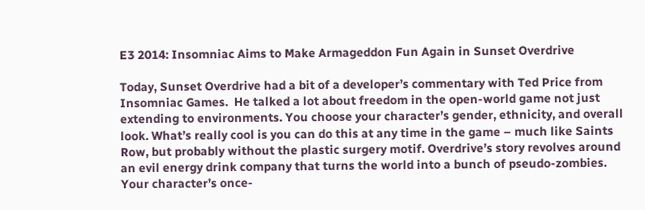E3 2014: Insomniac Aims to Make Armageddon Fun Again in Sunset Overdrive

Today, Sunset Overdrive had a bit of a developer’s commentary with Ted Price from Insomniac Games.  He talked a lot about freedom in the open-world game not just extending to environments. You choose your character’s gender, ethnicity, and overall look. What’s really cool is you can do this at any time in the game – much like Saints Row, but probably without the plastic surgery motif. Overdrive’s story revolves around an evil energy drink company that turns the world into a bunch of pseudo-zombies. Your character’s once-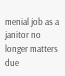menial job as a janitor no longer matters due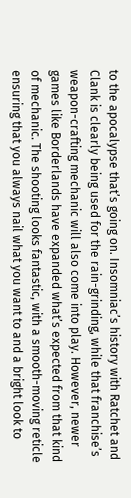to the apocalypse that’s going on. Insomniac’s history with Ratchet and Clank is clearly being used for the rain-grinding, while that franchise’s weapon-crafting mechanic will also come into play. However, newer games like Borderlands have expanded what’s expected from that kind of mechanic. The shooting looks fantastic, with a smooth-moving reticle ensuring that you always nail what you want to and a bright look to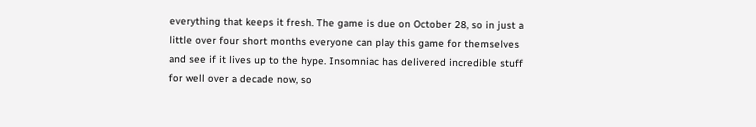everything that keeps it fresh. The game is due on October 28, so in just a little over four short months everyone can play this game for themselves and see if it lives up to the hype. Insomniac has delivered incredible stuff for well over a decade now, so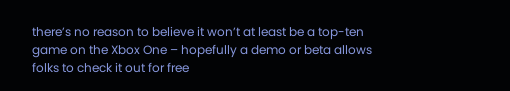there’s no reason to believe it won’t at least be a top-ten game on the Xbox One – hopefully a demo or beta allows folks to check it out for free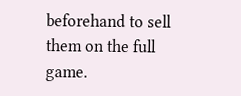beforehand to sell them on the full game.